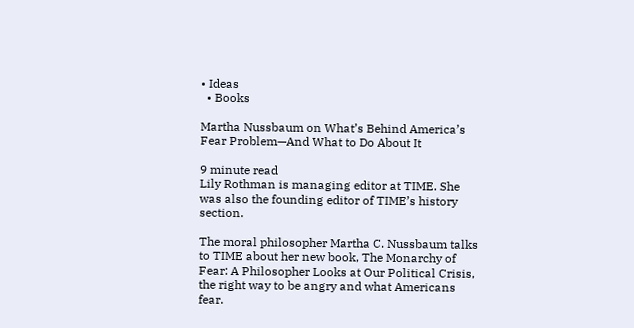• Ideas
  • Books

Martha Nussbaum on What’s Behind America’s Fear Problem—And What to Do About It

9 minute read
Lily Rothman is managing editor at TIME. She was also the founding editor of TIME’s history section.

The moral philosopher Martha C. Nussbaum talks to TIME about her new book, The Monarchy of Fear: A Philosopher Looks at Our Political Crisis, the right way to be angry and what Americans fear.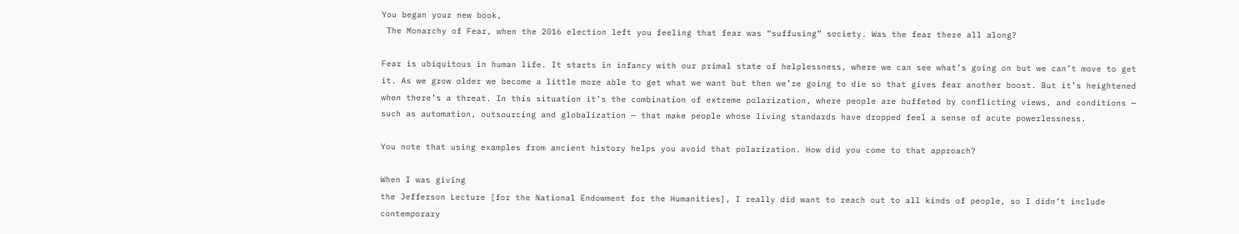You began your new book,
 The Monarchy of Fear, when the 2016 election left you feeling that fear was “suffusing” society. Was the fear there all along?

Fear is ubiquitous in human life. It starts in infancy with our primal state of helplessness, where we can see what’s going on but we can’t move to get it. As we grow older we become a little more able to get what we want but then we’re going to die so that gives fear another boost. But it’s heightened when there’s a threat. In this situation it’s the combination of extreme polarization, where people are buffeted by conflicting views, and conditions — such as automation, outsourcing and globalization — that make people whose living standards have dropped feel a sense of acute powerlessness.

You note that using examples from ancient history helps you avoid that polarization. How did you come to that approach?

When I was giving
the Jefferson Lecture [for the National Endowment for the Humanities], I really did want to reach out to all kinds of people, so I didn’t include contemporary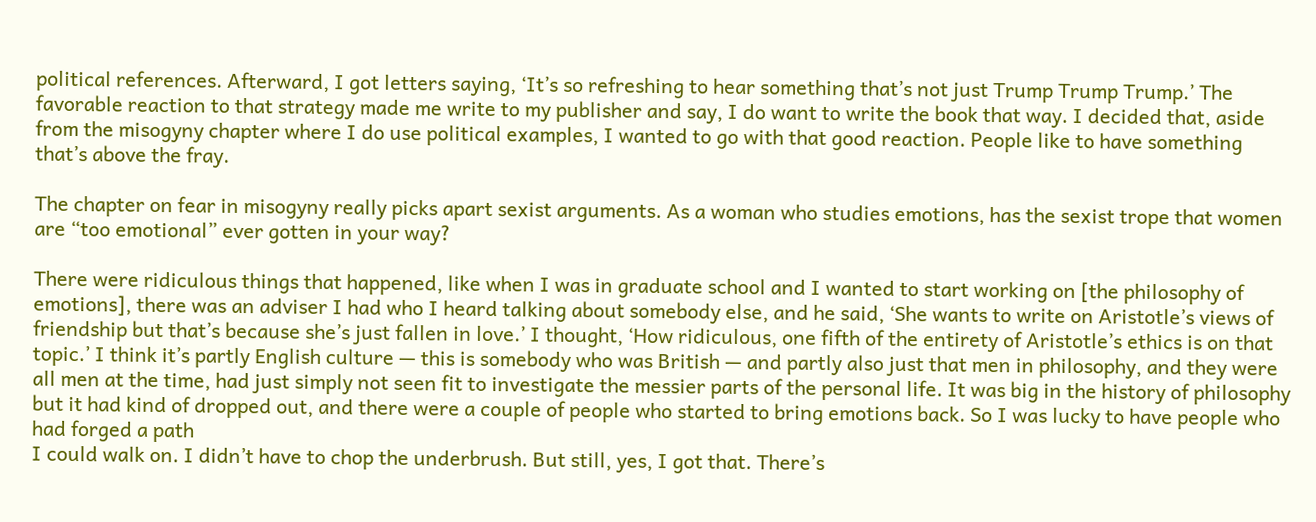political references. Afterward, I got letters saying, ‘It’s so refreshing to hear something that’s not just Trump Trump Trump.’ The favorable reaction to that strategy made me write to my publisher and say, I do want to write the book that way. I decided that, aside from the misogyny chapter where I do use political examples, I wanted to go with that good reaction. People like to have something that’s above the fray.

The chapter on fear in misogyny really picks apart sexist arguments. As a woman who studies emotions, has the sexist trope that women are “too emotional” ever gotten in your way?

There were ridiculous things that happened, like when I was in graduate school and I wanted to start working on [the philosophy of emotions], there was an adviser I had who I heard talking about somebody else, and he said, ‘She wants to write on Aristotle’s views of friendship but that’s because she’s just fallen in love.’ I thought, ‘How ridiculous, one fifth of the entirety of Aristotle’s ethics is on that topic.’ I think it’s partly English culture — this is somebody who was British — and partly also just that men in philosophy, and they were all men at the time, had just simply not seen fit to investigate the messier parts of the personal life. It was big in the history of philosophy but it had kind of dropped out, and there were a couple of people who started to bring emotions back. So I was lucky to have people who had forged a path
I could walk on. I didn’t have to chop the underbrush. But still, yes, I got that. There’s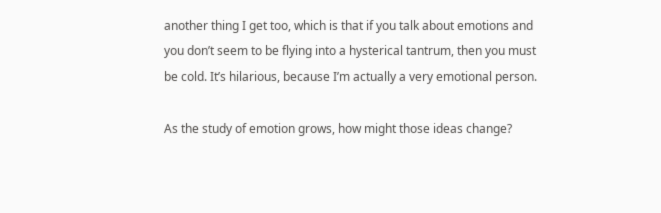another thing I get too, which is that if you talk about emotions and you don’t seem to be flying into a hysterical tantrum, then you must be cold. It’s hilarious, because I’m actually a very emotional person.

As the study of emotion grows, how might those ideas change?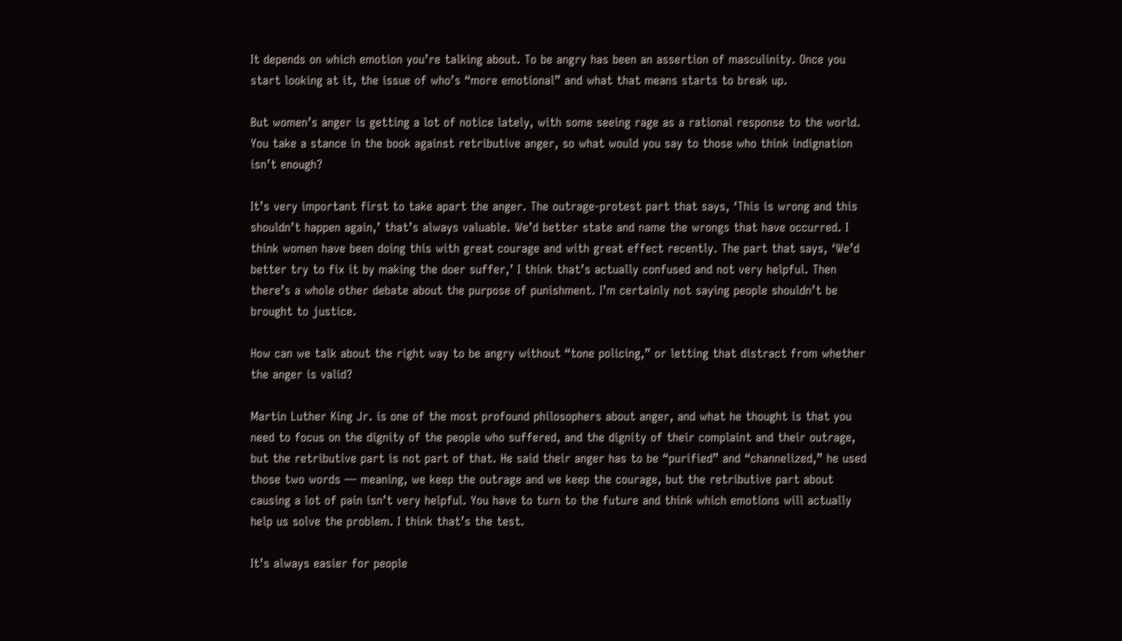It depends on which emotion you’re talking about. To be angry has been an assertion of masculinity. Once you start looking at it, the issue of who’s “more emotional” and what that means starts to break up.

But women’s anger is getting a lot of notice lately, with some seeing rage as a rational response to the world. You take a stance in the book against retributive anger, so what would you say to those who think indignation isn’t enough?

It’s very important first to take apart the anger. The outrage-protest part that says, ‘This is wrong and this shouldn’t happen again,’ that’s always valuable. We’d better state and name the wrongs that have occurred. I think women have been doing this with great courage and with great effect recently. The part that says, ‘We’d better try to fix it by making the doer suffer,’ I think that’s actually confused and not very helpful. Then there’s a whole other debate about the purpose of punishment. I’m certainly not saying people shouldn’t be brought to justice.

How can we talk about the right way to be angry without “tone policing,” or letting that distract from whether the anger is valid?

Martin Luther King Jr. is one of the most profound philosophers about anger, and what he thought is that you need to focus on the dignity of the people who suffered, and the dignity of their complaint and their outrage, but the retributive part is not part of that. He said their anger has to be “purified” and “channelized,” he used those two words — meaning, we keep the outrage and we keep the courage, but the retributive part about causing a lot of pain isn’t very helpful. You have to turn to the future and think which emotions will actually help us solve the problem. I think that’s the test.

It’s always easier for people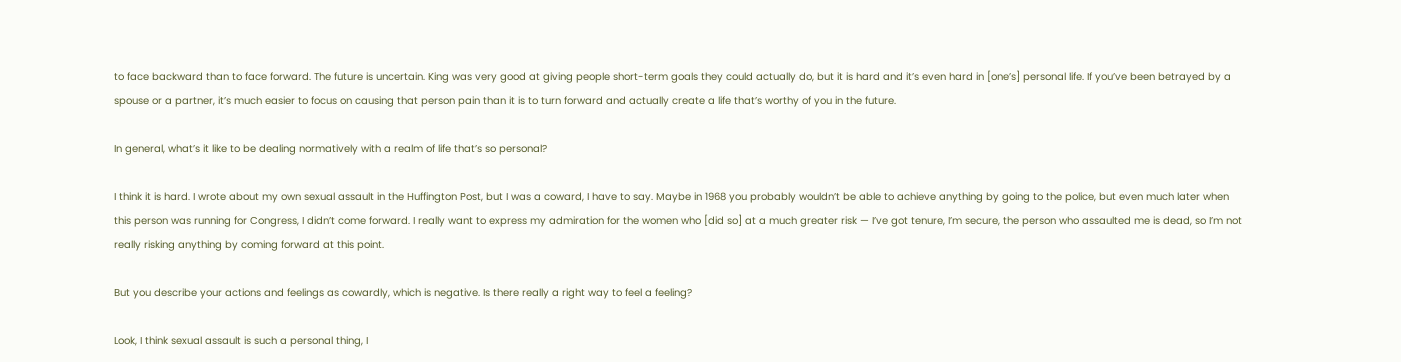to face backward than to face forward. The future is uncertain. King was very good at giving people short-term goals they could actually do, but it is hard and it’s even hard in [one’s] personal life. If you’ve been betrayed by a spouse or a partner, it’s much easier to focus on causing that person pain than it is to turn forward and actually create a life that’s worthy of you in the future.

In general, what’s it like to be dealing normatively with a realm of life that’s so personal?

I think it is hard. I wrote about my own sexual assault in the Huffington Post, but I was a coward, I have to say. Maybe in 1968 you probably wouldn’t be able to achieve anything by going to the police, but even much later when this person was running for Congress, I didn’t come forward. I really want to express my admiration for the women who [did so] at a much greater risk — I’ve got tenure, I’m secure, the person who assaulted me is dead, so I’m not really risking anything by coming forward at this point.

But you describe your actions and feelings as cowardly, which is negative. Is there really a right way to feel a feeling?

Look, I think sexual assault is such a personal thing, I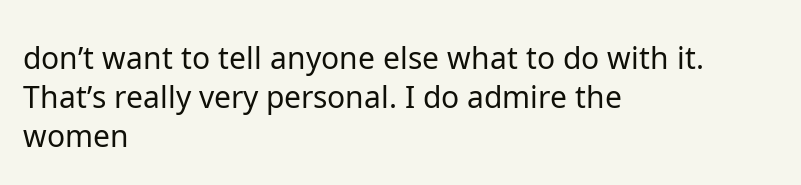don’t want to tell anyone else what to do with it. That’s really very personal. I do admire the women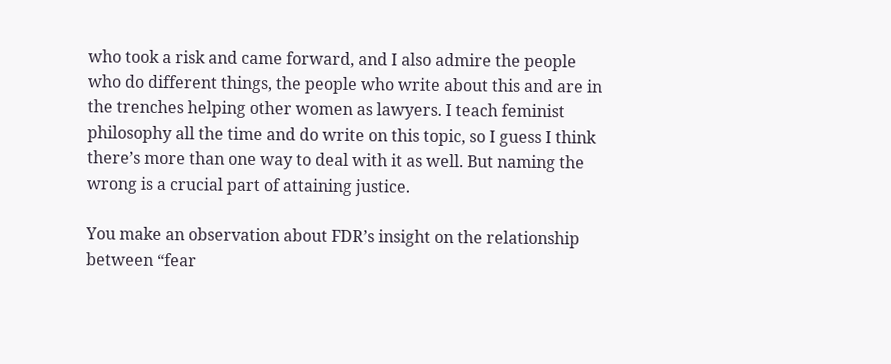who took a risk and came forward, and I also admire the people who do different things, the people who write about this and are in the trenches helping other women as lawyers. I teach feminist philosophy all the time and do write on this topic, so I guess I think there’s more than one way to deal with it as well. But naming the wrong is a crucial part of attaining justice.

You make an observation about FDR’s insight on the relationship between “fear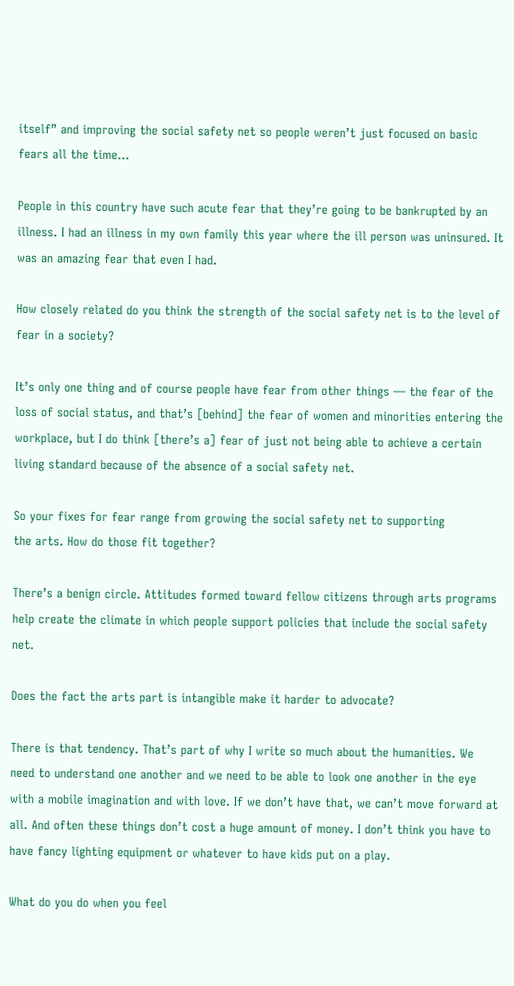itself” and improving the social safety net so people weren’t just focused on basic fears all the time…

People in this country have such acute fear that they’re going to be bankrupted by an illness. I had an illness in my own family this year where the ill person was uninsured. It was an amazing fear that even I had.

How closely related do you think the strength of the social safety net is to the level of fear in a society?

It’s only one thing and of course people have fear from other things — the fear of the loss of social status, and that’s [behind] the fear of women and minorities entering the workplace, but I do think [there’s a] fear of just not being able to achieve a certain living standard because of the absence of a social safety net.

So your fixes for fear range from growing the social safety net to supporting
the arts. How do those fit together?

There’s a benign circle. Attitudes formed toward fellow citizens through arts programs help create the climate in which people support policies that include the social safety net.

Does the fact the arts part is intangible make it harder to advocate?

There is that tendency. That’s part of why I write so much about the humanities. We need to understand one another and we need to be able to look one another in the eye with a mobile imagination and with love. If we don’t have that, we can’t move forward at all. And often these things don’t cost a huge amount of money. I don’t think you have to have fancy lighting equipment or whatever to have kids put on a play.

What do you do when you feel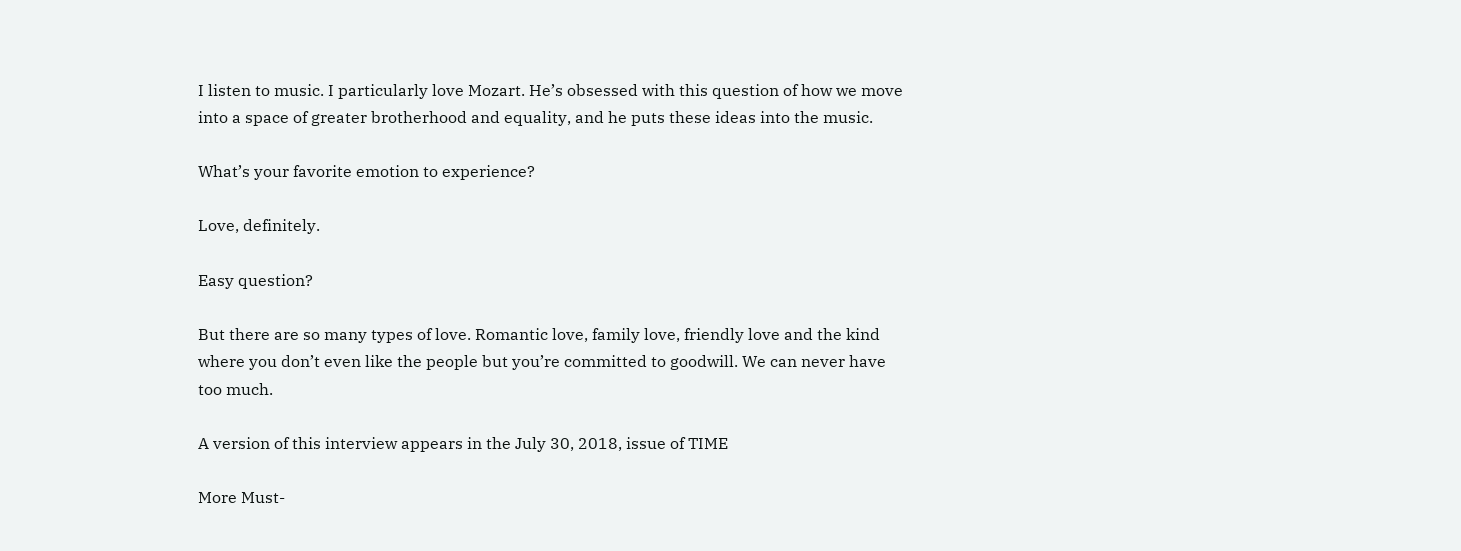I listen to music. I particularly love Mozart. He’s obsessed with this question of how we move into a space of greater brotherhood and equality, and he puts these ideas into the music.

What’s your favorite emotion to experience?

Love, definitely.

Easy question?

But there are so many types of love. Romantic love, family love, friendly love and the kind where you don’t even like the people but you’re committed to goodwill. We can never have too much.

A version of this interview appears in the July 30, 2018, issue of TIME

More Must-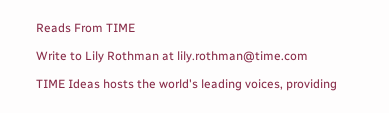Reads From TIME

Write to Lily Rothman at lily.rothman@time.com

TIME Ideas hosts the world's leading voices, providing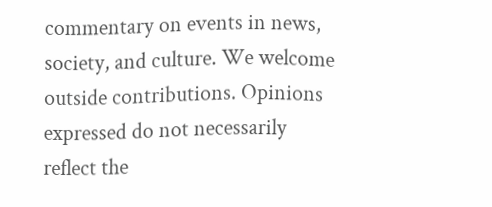commentary on events in news, society, and culture. We welcome outside contributions. Opinions expressed do not necessarily reflect the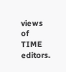views of TIME editors.